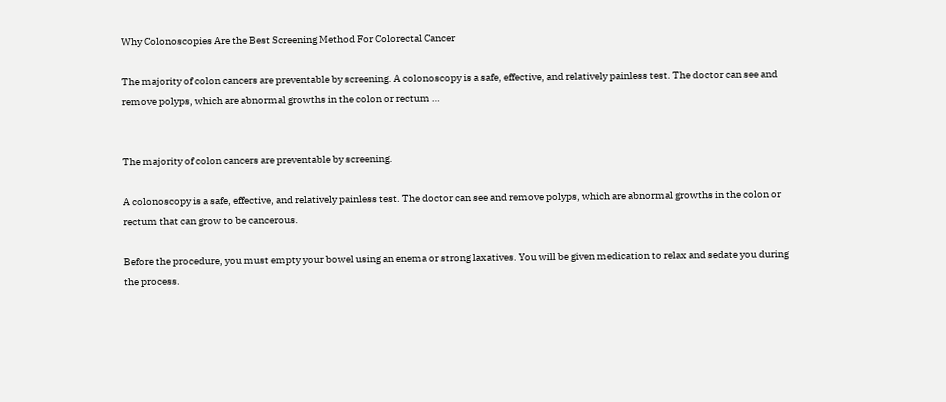Why Colonoscopies Are the Best Screening Method For Colorectal Cancer

The majority of colon cancers are preventable by screening. A colonoscopy is a safe, effective, and relatively painless test. The doctor can see and remove polyps, which are abnormal growths in the colon or rectum …


The majority of colon cancers are preventable by screening.

A colonoscopy is a safe, effective, and relatively painless test. The doctor can see and remove polyps, which are abnormal growths in the colon or rectum that can grow to be cancerous.

Before the procedure, you must empty your bowel using an enema or strong laxatives. You will be given medication to relax and sedate you during the process.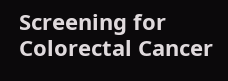Screening for Colorectal Cancer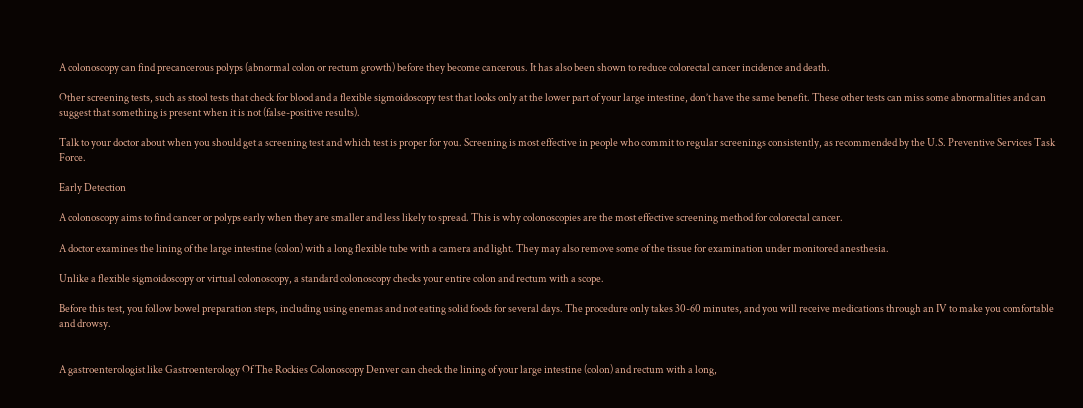A colonoscopy can find precancerous polyps (abnormal colon or rectum growth) before they become cancerous. It has also been shown to reduce colorectal cancer incidence and death.

Other screening tests, such as stool tests that check for blood and a flexible sigmoidoscopy test that looks only at the lower part of your large intestine, don’t have the same benefit. These other tests can miss some abnormalities and can suggest that something is present when it is not (false-positive results).

Talk to your doctor about when you should get a screening test and which test is proper for you. Screening is most effective in people who commit to regular screenings consistently, as recommended by the U.S. Preventive Services Task Force.

Early Detection

A colonoscopy aims to find cancer or polyps early when they are smaller and less likely to spread. This is why colonoscopies are the most effective screening method for colorectal cancer.

A doctor examines the lining of the large intestine (colon) with a long flexible tube with a camera and light. They may also remove some of the tissue for examination under monitored anesthesia.

Unlike a flexible sigmoidoscopy or virtual colonoscopy, a standard colonoscopy checks your entire colon and rectum with a scope.

Before this test, you follow bowel preparation steps, including using enemas and not eating solid foods for several days. The procedure only takes 30-60 minutes, and you will receive medications through an IV to make you comfortable and drowsy.


A gastroenterologist like Gastroenterology Of The Rockies Colonoscopy Denver can check the lining of your large intestine (colon) and rectum with a long,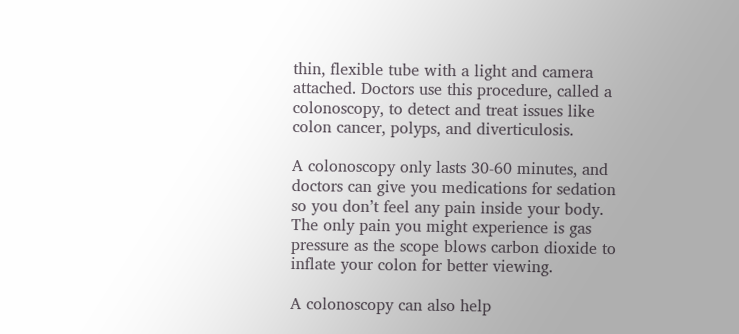thin, flexible tube with a light and camera attached. Doctors use this procedure, called a colonoscopy, to detect and treat issues like colon cancer, polyps, and diverticulosis.

A colonoscopy only lasts 30-60 minutes, and doctors can give you medications for sedation so you don’t feel any pain inside your body. The only pain you might experience is gas pressure as the scope blows carbon dioxide to inflate your colon for better viewing.

A colonoscopy can also help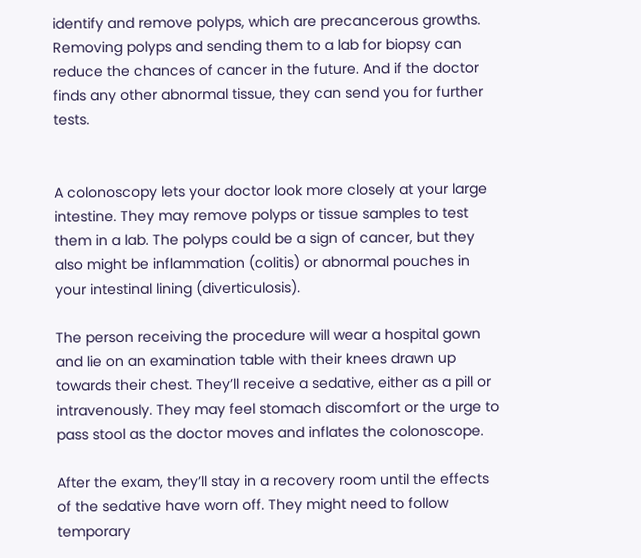identify and remove polyps, which are precancerous growths. Removing polyps and sending them to a lab for biopsy can reduce the chances of cancer in the future. And if the doctor finds any other abnormal tissue, they can send you for further tests.


A colonoscopy lets your doctor look more closely at your large intestine. They may remove polyps or tissue samples to test them in a lab. The polyps could be a sign of cancer, but they also might be inflammation (colitis) or abnormal pouches in your intestinal lining (diverticulosis).

The person receiving the procedure will wear a hospital gown and lie on an examination table with their knees drawn up towards their chest. They’ll receive a sedative, either as a pill or intravenously. They may feel stomach discomfort or the urge to pass stool as the doctor moves and inflates the colonoscope.

After the exam, they’ll stay in a recovery room until the effects of the sedative have worn off. They might need to follow temporary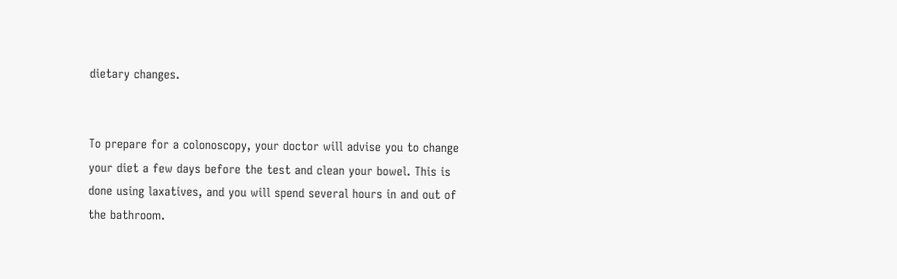dietary changes.


To prepare for a colonoscopy, your doctor will advise you to change your diet a few days before the test and clean your bowel. This is done using laxatives, and you will spend several hours in and out of the bathroom.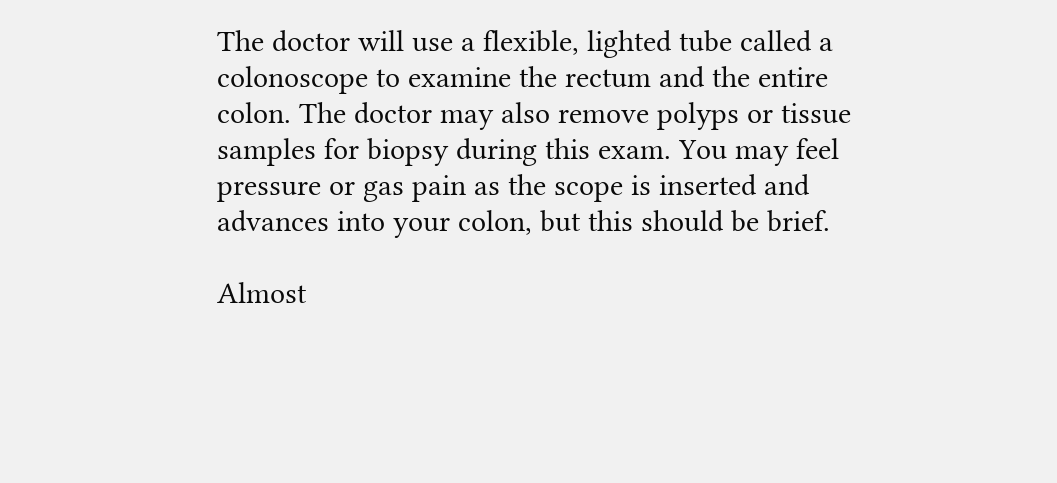The doctor will use a flexible, lighted tube called a colonoscope to examine the rectum and the entire colon. The doctor may also remove polyps or tissue samples for biopsy during this exam. You may feel pressure or gas pain as the scope is inserted and advances into your colon, but this should be brief.

Almost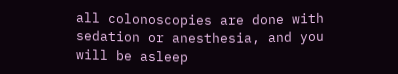all colonoscopies are done with sedation or anesthesia, and you will be asleep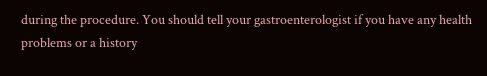during the procedure. You should tell your gastroenterologist if you have any health problems or a history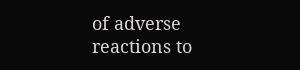of adverse reactions to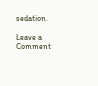sedation.

Leave a Comment